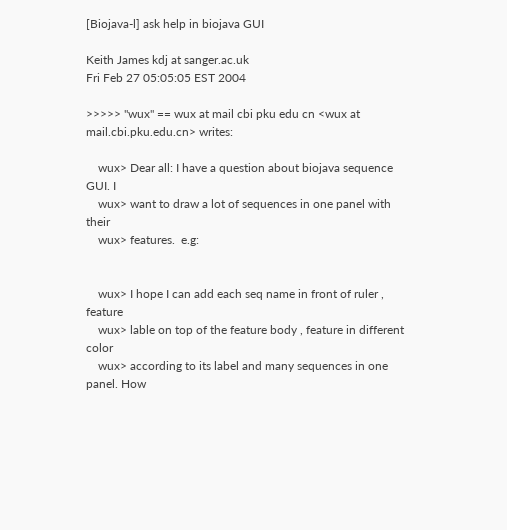[Biojava-l] ask help in biojava GUI

Keith James kdj at sanger.ac.uk
Fri Feb 27 05:05:05 EST 2004

>>>>> "wux" == wux at mail cbi pku edu cn <wux at mail.cbi.pku.edu.cn> writes:

    wux> Dear all: I have a question about biojava sequence GUI. I
    wux> want to draw a lot of sequences in one panel with their
    wux> features.  e.g:


    wux> I hope I can add each seq name in front of ruler , feature
    wux> lable on top of the feature body , feature in different color
    wux> according to its label and many sequences in one panel. How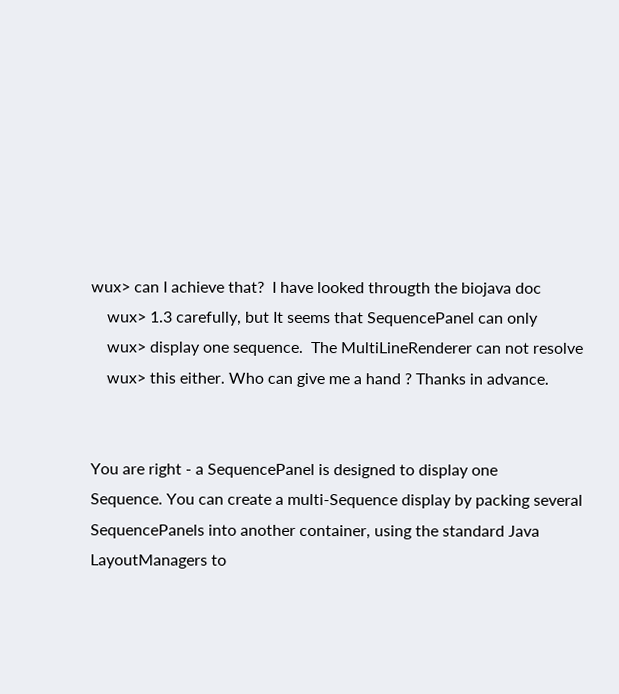wux> can I achieve that?  I have looked througth the biojava doc
    wux> 1.3 carefully, but It seems that SequencePanel can only
    wux> display one sequence.  The MultiLineRenderer can not resolve
    wux> this either. Who can give me a hand ? Thanks in advance.


You are right - a SequencePanel is designed to display one
Sequence. You can create a multi-Sequence display by packing several
SequencePanels into another container, using the standard Java
LayoutManagers to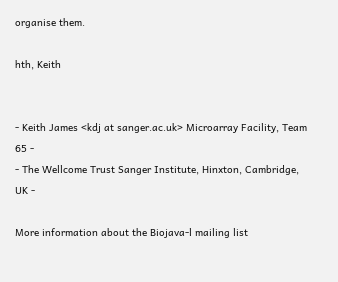organise them.

hth, Keith


- Keith James <kdj at sanger.ac.uk> Microarray Facility, Team 65 -
- The Wellcome Trust Sanger Institute, Hinxton, Cambridge, UK -

More information about the Biojava-l mailing list